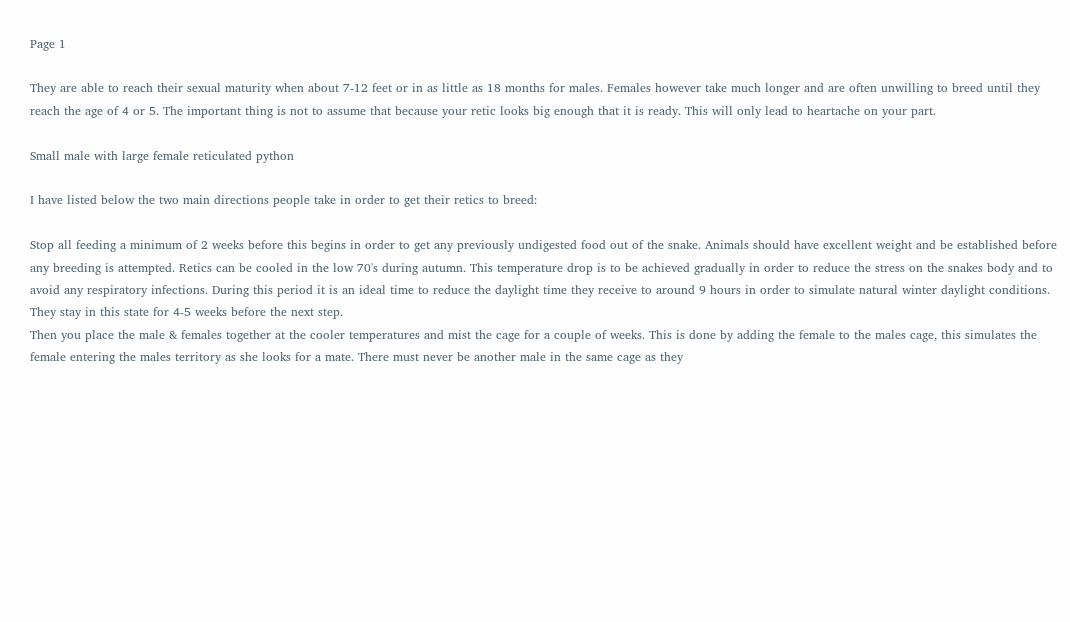Page 1

They are able to reach their sexual maturity when about 7-12 feet or in as little as 18 months for males. Females however take much longer and are often unwilling to breed until they reach the age of 4 or 5. The important thing is not to assume that because your retic looks big enough that it is ready. This will only lead to heartache on your part.

Small male with large female reticulated python

I have listed below the two main directions people take in order to get their retics to breed:

Stop all feeding a minimum of 2 weeks before this begins in order to get any previously undigested food out of the snake. Animals should have excellent weight and be established before any breeding is attempted. Retics can be cooled in the low 70's during autumn. This temperature drop is to be achieved gradually in order to reduce the stress on the snakes body and to avoid any respiratory infections. During this period it is an ideal time to reduce the daylight time they receive to around 9 hours in order to simulate natural winter daylight conditions. They stay in this state for 4-5 weeks before the next step.
Then you place the male & females together at the cooler temperatures and mist the cage for a couple of weeks. This is done by adding the female to the males cage, this simulates the female entering the males territory as she looks for a mate. There must never be another male in the same cage as they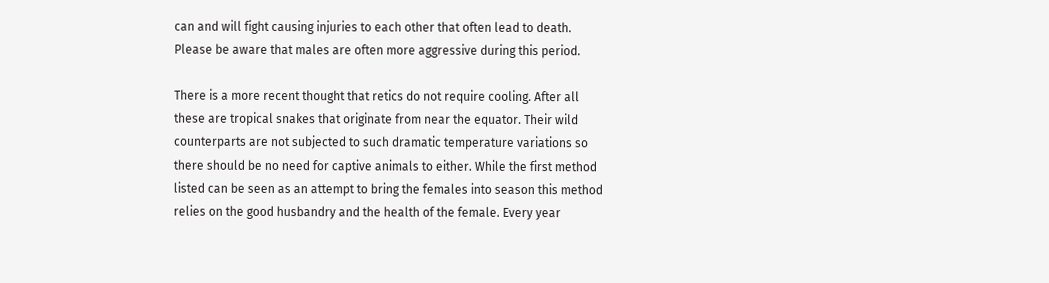can and will fight causing injuries to each other that often lead to death. Please be aware that males are often more aggressive during this period.

There is a more recent thought that retics do not require cooling. After all these are tropical snakes that originate from near the equator. Their wild counterparts are not subjected to such dramatic temperature variations so there should be no need for captive animals to either. While the first method listed can be seen as an attempt to bring the females into season this method relies on the good husbandry and the health of the female. Every year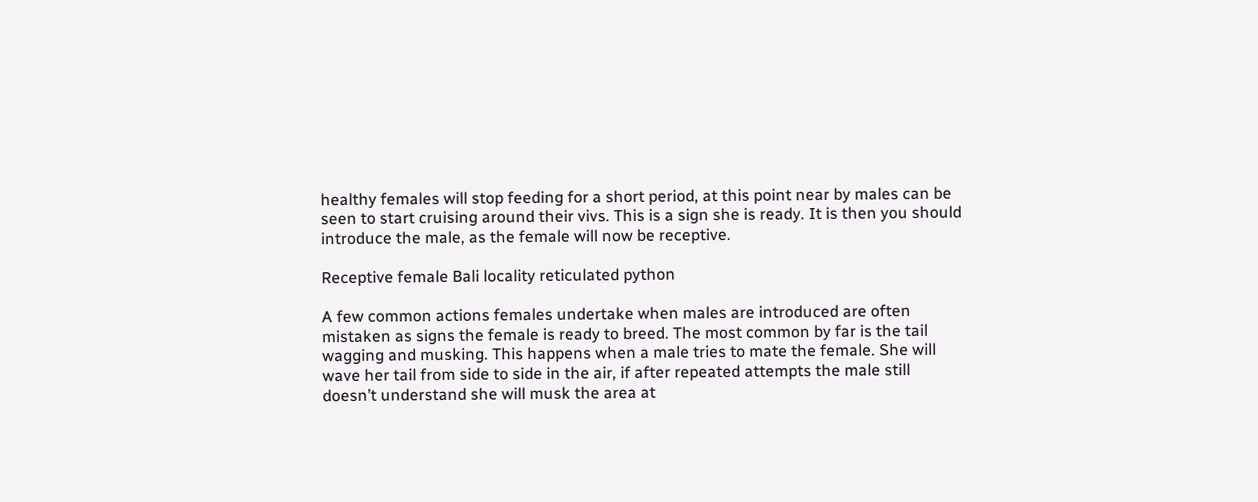healthy females will stop feeding for a short period, at this point near by males can be seen to start cruising around their vivs. This is a sign she is ready. It is then you should introduce the male, as the female will now be receptive.

Receptive female Bali locality reticulated python

A few common actions females undertake when males are introduced are often mistaken as signs the female is ready to breed. The most common by far is the tail wagging and musking. This happens when a male tries to mate the female. She will wave her tail from side to side in the air, if after repeated attempts the male still doesn’t understand she will musk the area at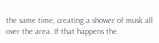the same time, creating a shower of musk all over the area. If that happens the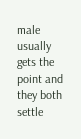male usually gets the point and they both settle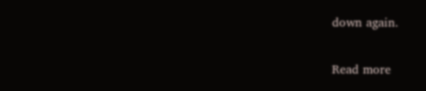down again.

Read more